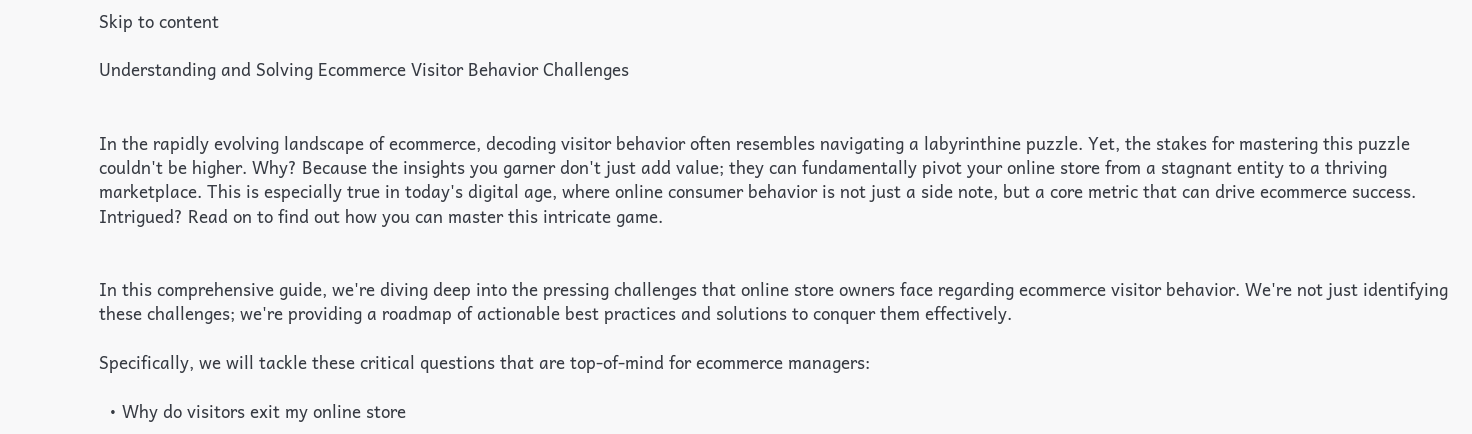Skip to content

Understanding and Solving Ecommerce Visitor Behavior Challenges


In the rapidly evolving landscape of ecommerce, decoding visitor behavior often resembles navigating a labyrinthine puzzle. Yet, the stakes for mastering this puzzle couldn't be higher. Why? Because the insights you garner don't just add value; they can fundamentally pivot your online store from a stagnant entity to a thriving marketplace. This is especially true in today's digital age, where online consumer behavior is not just a side note, but a core metric that can drive ecommerce success. Intrigued? Read on to find out how you can master this intricate game.


In this comprehensive guide, we're diving deep into the pressing challenges that online store owners face regarding ecommerce visitor behavior. We're not just identifying these challenges; we're providing a roadmap of actionable best practices and solutions to conquer them effectively.

Specifically, we will tackle these critical questions that are top-of-mind for ecommerce managers:

  • Why do visitors exit my online store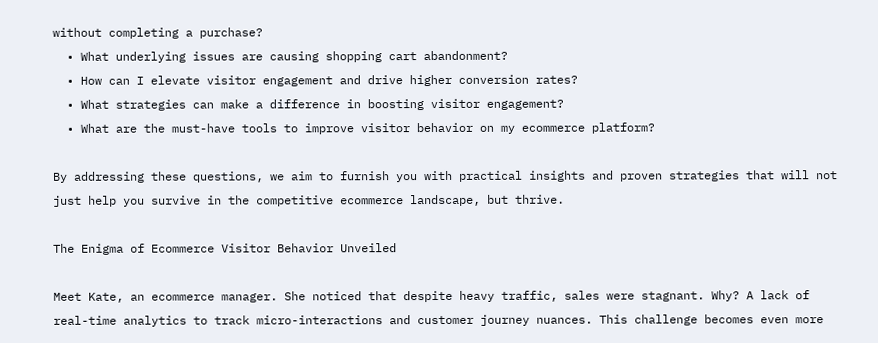without completing a purchase?
  • What underlying issues are causing shopping cart abandonment?
  • How can I elevate visitor engagement and drive higher conversion rates?
  • What strategies can make a difference in boosting visitor engagement?
  • What are the must-have tools to improve visitor behavior on my ecommerce platform?

By addressing these questions, we aim to furnish you with practical insights and proven strategies that will not just help you survive in the competitive ecommerce landscape, but thrive.

The Enigma of Ecommerce Visitor Behavior Unveiled

Meet Kate, an ecommerce manager. She noticed that despite heavy traffic, sales were stagnant. Why? A lack of real-time analytics to track micro-interactions and customer journey nuances. This challenge becomes even more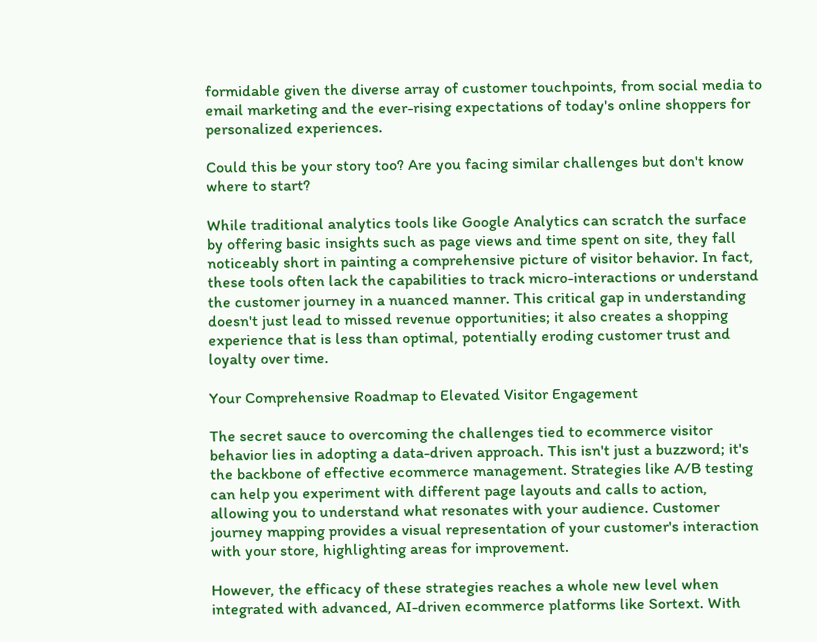formidable given the diverse array of customer touchpoints, from social media to email marketing and the ever-rising expectations of today's online shoppers for personalized experiences.

Could this be your story too? Are you facing similar challenges but don't know where to start?

While traditional analytics tools like Google Analytics can scratch the surface by offering basic insights such as page views and time spent on site, they fall noticeably short in painting a comprehensive picture of visitor behavior. In fact, these tools often lack the capabilities to track micro-interactions or understand the customer journey in a nuanced manner. This critical gap in understanding doesn't just lead to missed revenue opportunities; it also creates a shopping experience that is less than optimal, potentially eroding customer trust and loyalty over time.

Your Comprehensive Roadmap to Elevated Visitor Engagement

The secret sauce to overcoming the challenges tied to ecommerce visitor behavior lies in adopting a data-driven approach. This isn't just a buzzword; it's the backbone of effective ecommerce management. Strategies like A/B testing can help you experiment with different page layouts and calls to action, allowing you to understand what resonates with your audience. Customer journey mapping provides a visual representation of your customer's interaction with your store, highlighting areas for improvement.

However, the efficacy of these strategies reaches a whole new level when integrated with advanced, AI-driven ecommerce platforms like Sortext. With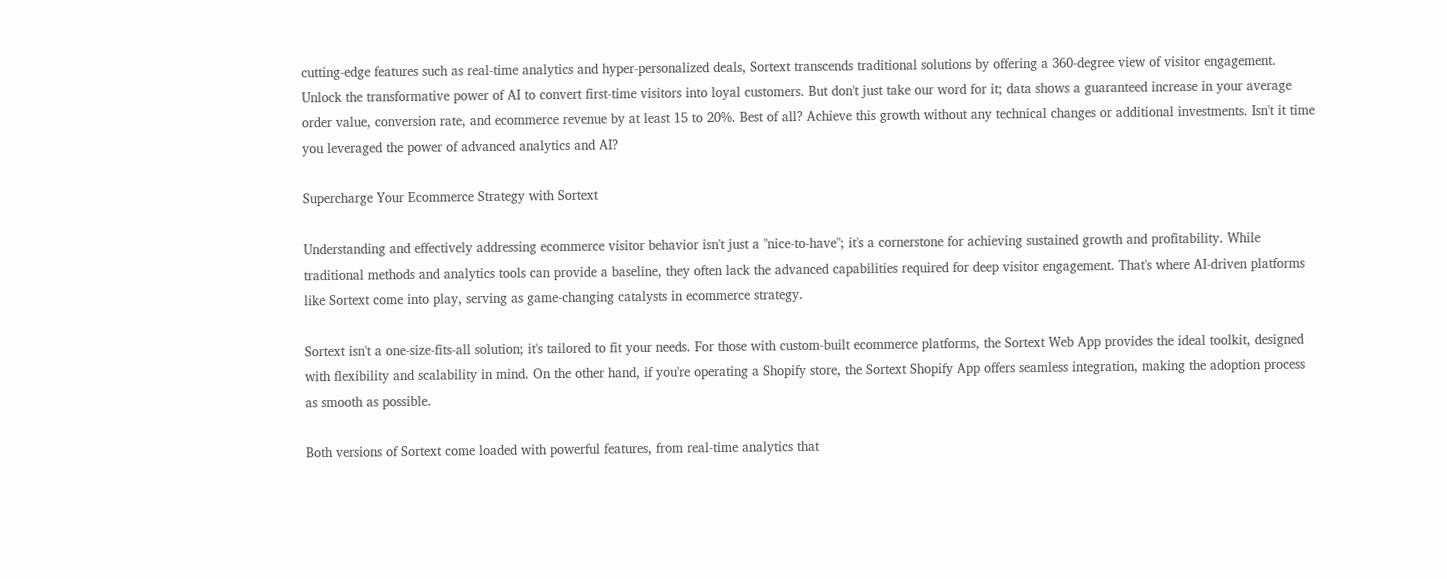cutting-edge features such as real-time analytics and hyper-personalized deals, Sortext transcends traditional solutions by offering a 360-degree view of visitor engagement. Unlock the transformative power of AI to convert first-time visitors into loyal customers. But don't just take our word for it; data shows a guaranteed increase in your average order value, conversion rate, and ecommerce revenue by at least 15 to 20%. Best of all? Achieve this growth without any technical changes or additional investments. Isn't it time you leveraged the power of advanced analytics and AI?

Supercharge Your Ecommerce Strategy with Sortext

Understanding and effectively addressing ecommerce visitor behavior isn't just a "nice-to-have"; it's a cornerstone for achieving sustained growth and profitability. While traditional methods and analytics tools can provide a baseline, they often lack the advanced capabilities required for deep visitor engagement. That's where AI-driven platforms like Sortext come into play, serving as game-changing catalysts in ecommerce strategy.

Sortext isn't a one-size-fits-all solution; it's tailored to fit your needs. For those with custom-built ecommerce platforms, the Sortext Web App provides the ideal toolkit, designed with flexibility and scalability in mind. On the other hand, if you're operating a Shopify store, the Sortext Shopify App offers seamless integration, making the adoption process as smooth as possible.

Both versions of Sortext come loaded with powerful features, from real-time analytics that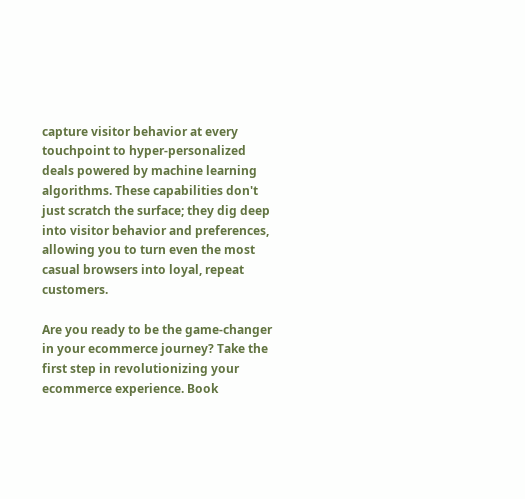capture visitor behavior at every touchpoint to hyper-personalized deals powered by machine learning algorithms. These capabilities don't just scratch the surface; they dig deep into visitor behavior and preferences, allowing you to turn even the most casual browsers into loyal, repeat customers.

Are you ready to be the game-changer in your ecommerce journey? Take the first step in revolutionizing your ecommerce experience. Book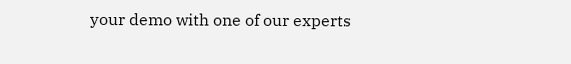your demo with one of our experts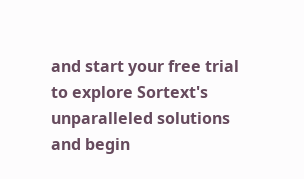and start your free trial to explore Sortext's unparalleled solutions and begin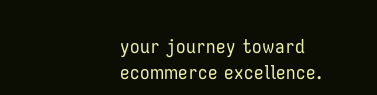your journey toward ecommerce excellence.